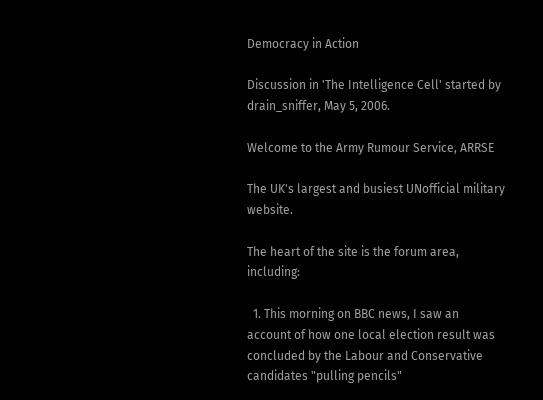Democracy in Action

Discussion in 'The Intelligence Cell' started by drain_sniffer, May 5, 2006.

Welcome to the Army Rumour Service, ARRSE

The UK's largest and busiest UNofficial military website.

The heart of the site is the forum area, including:

  1. This morning on BBC news, I saw an account of how one local election result was concluded by the Labour and Conservative candidates "pulling pencils"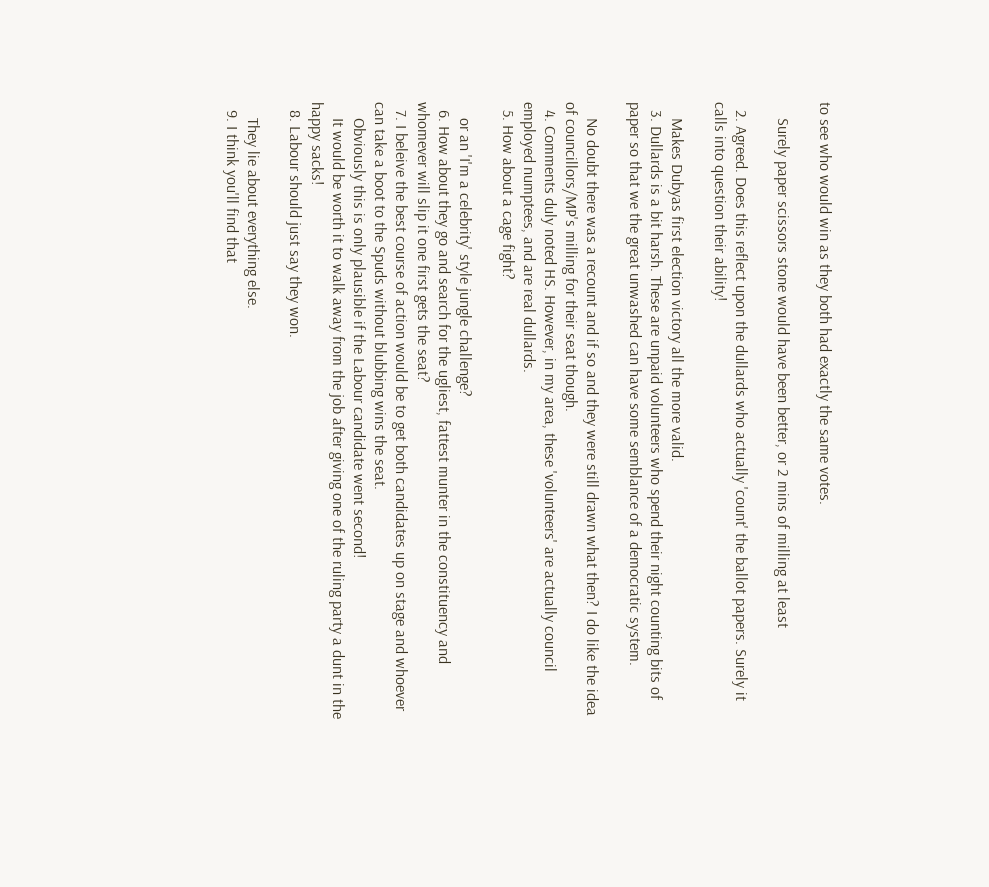to see who would win as they both had exactly the same votes.

    Surely paper scissors stone would have been better, or 2 mins of milling at least

  2. Agreed. Does this reflect upon the dullards who actually 'count' the ballot papers. Surely it calls into question their ability!

    Makes Dubyas first election victory all the more valid.
  3. Dullards is a bit harsh. These are unpaid volunteers who spend their night counting bits of paper so that we the great unwashed can have some semblance of a democratic system.

    No doubt there was a recount and if so and they were still drawn what then? I do like the idea of councillors/MP's milling for their seat though.
  4. Comments duly noted HS. However, in my area, these 'volunteers' are actually council employed numptees, and are real dullards.
  5. How about a cage fight?

    or an 'I'm a celebrity' style jungle challenge?
  6. How about they go and search for the ugliest, fattest munter in the constituency and whomever will slip it one first gets the seat?
  7. I beleive the best course of action would be to get both candidates up on stage and whoever can take a boot to the Spuds without blubbing wins the seat.
    Obviously this is only plausible if the Labour candidate went second!
    It would be worth it to walk away from the job after giving one of the ruling party a dunt in the happy sacks!
  8. Labour should just say they won.

    They lie about everything else.
  9. I think you'll find that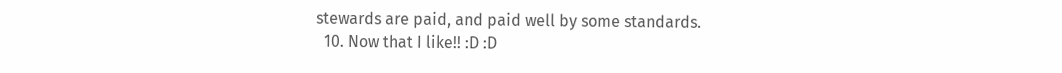stewards are paid, and paid well by some standards.
  10. Now that I like!! :D :D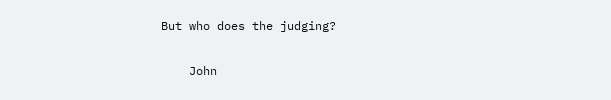But who does the judging?

    John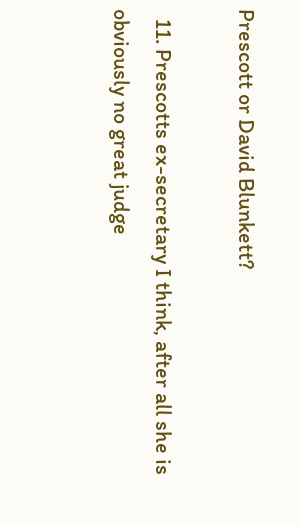Prescott or David Blunkett?

  11. Prescotts ex-secretary I think, after all she is obviously no great judge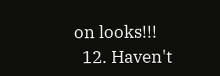on looks!!!
  12. Haven't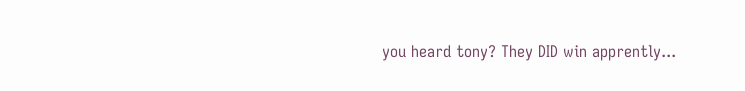you heard tony? They DID win apprently...